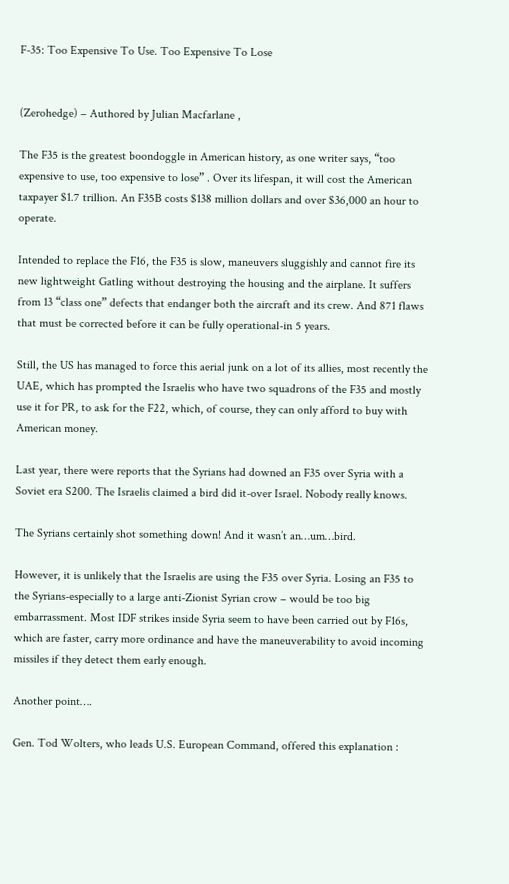F-35: Too Expensive To Use. Too Expensive To Lose


(Zerohedge) – Authored by Julian Macfarlane ,

The F35 is the greatest boondoggle in American history, as one writer says, “too expensive to use, too expensive to lose” . Over its lifespan, it will cost the American taxpayer $1.7 trillion. An F35B costs $138 million dollars and over $36,000 an hour to operate.

Intended to replace the F16, the F35 is slow, maneuvers sluggishly and cannot fire its new lightweight Gatling without destroying the housing and the airplane. It suffers from 13 “class one” defects that endanger both the aircraft and its crew. And 871 flaws that must be corrected before it can be fully operational-in 5 years.

Still, the US has managed to force this aerial junk on a lot of its allies, most recently the UAE, which has prompted the Israelis who have two squadrons of the F35 and mostly use it for PR, to ask for the F22, which, of course, they can only afford to buy with American money.

Last year, there were reports that the Syrians had downed an F35 over Syria with a Soviet era S200. The Israelis claimed a bird did it-over Israel. Nobody really knows.

The Syrians certainly shot something down! And it wasn’t an…um…bird.

However, it is unlikely that the Israelis are using the F35 over Syria. Losing an F35 to the Syrians-especially to a large anti-Zionist Syrian crow – would be too big embarrassment. Most IDF strikes inside Syria seem to have been carried out by F16s, which are faster, carry more ordinance and have the maneuverability to avoid incoming missiles if they detect them early enough.

Another point….

Gen. Tod Wolters, who leads U.S. European Command, offered this explanation :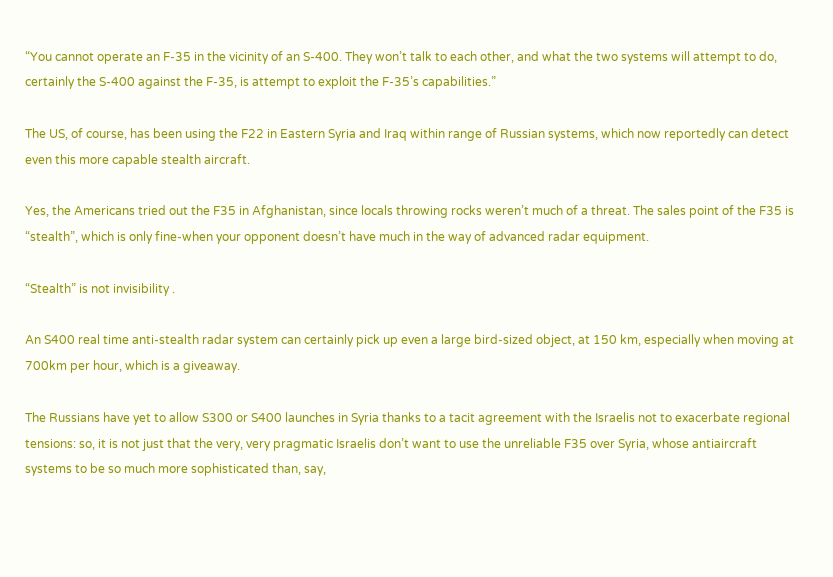“You cannot operate an F-35 in the vicinity of an S-400. They won’t talk to each other, and what the two systems will attempt to do, certainly the S-400 against the F-35, is attempt to exploit the F-35’s capabilities.”

The US, of course, has been using the F22 in Eastern Syria and Iraq within range of Russian systems, which now reportedly can detect even this more capable stealth aircraft.

Yes, the Americans tried out the F35 in Afghanistan, since locals throwing rocks weren’t much of a threat. The sales point of the F35 is “stealth”, which is only fine-when your opponent doesn’t have much in the way of advanced radar equipment.

“Stealth” is not invisibility .

An S400 real time anti-stealth radar system can certainly pick up even a large bird-sized object, at 150 km, especially when moving at 700km per hour, which is a giveaway.

The Russians have yet to allow S300 or S400 launches in Syria thanks to a tacit agreement with the Israelis not to exacerbate regional tensions: so, it is not just that the very, very pragmatic Israelis don’t want to use the unreliable F35 over Syria, whose antiaircraft systems to be so much more sophisticated than, say,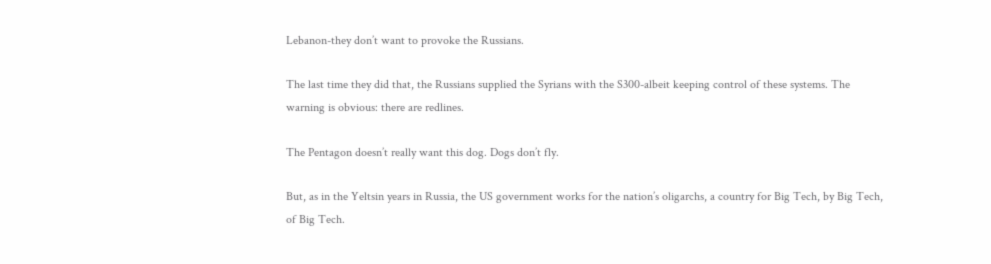Lebanon-they don’t want to provoke the Russians.

The last time they did that, the Russians supplied the Syrians with the S300-albeit keeping control of these systems. The warning is obvious: there are redlines.

The Pentagon doesn’t really want this dog. Dogs don’t fly.

But, as in the Yeltsin years in Russia, the US government works for the nation’s oligarchs, a country for Big Tech, by Big Tech, of Big Tech.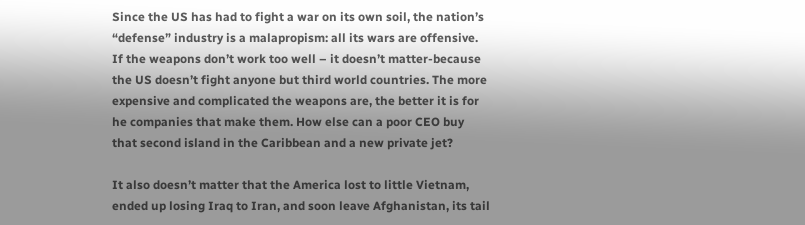Since the US has had to fight a war on its own soil, the nation’s “defense” industry is a malapropism: all its wars are offensive. If the weapons don’t work too well – it doesn’t matter-because the US doesn’t fight anyone but third world countries. The more expensive and complicated the weapons are, the better it is for he companies that make them. How else can a poor CEO buy that second island in the Caribbean and a new private jet?

It also doesn’t matter that the America lost to little Vietnam, ended up losing Iraq to Iran, and soon leave Afghanistan, its tail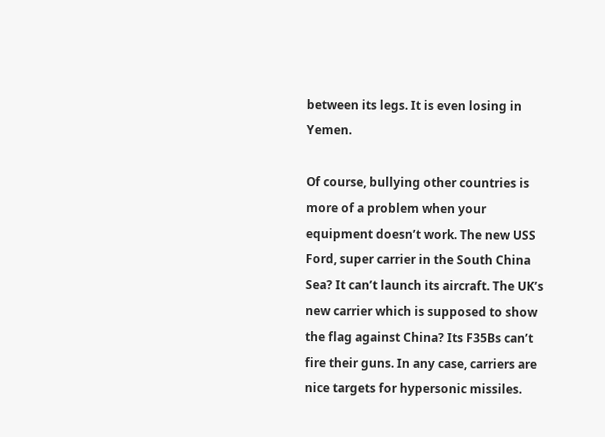between its legs. It is even losing in Yemen.

Of course, bullying other countries is more of a problem when your equipment doesn’t work. The new USS Ford, super carrier in the South China Sea? It can’t launch its aircraft. The UK’s new carrier which is supposed to show the flag against China? Its F35Bs can’t fire their guns. In any case, carriers are nice targets for hypersonic missiles.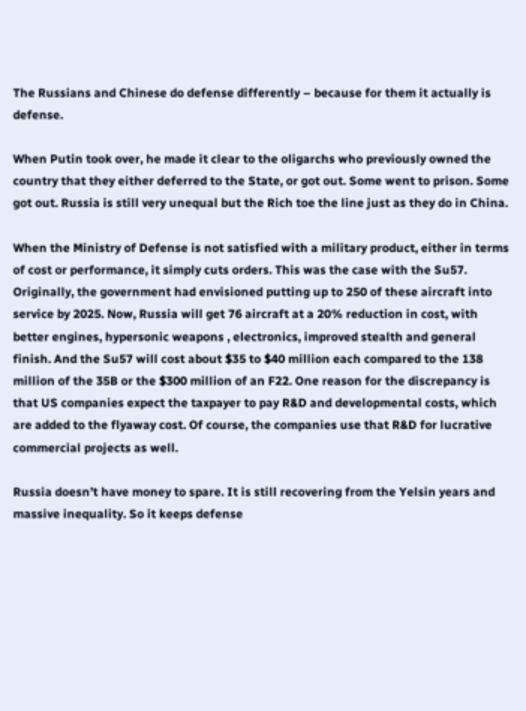The Russians and Chinese do defense differently – because for them it actually is defense.

When Putin took over, he made it clear to the oligarchs who previously owned the country that they either deferred to the State, or got out. Some went to prison. Some got out. Russia is still very unequal but the Rich toe the line just as they do in China.

When the Ministry of Defense is not satisfied with a military product, either in terms of cost or performance, it simply cuts orders. This was the case with the Su57. Originally, the government had envisioned putting up to 250 of these aircraft into service by 2025. Now, Russia will get 76 aircraft at a 20% reduction in cost, with better engines, hypersonic weapons , electronics, improved stealth and general finish. And the Su57 will cost about $35 to $40 million each compared to the 138 million of the 35B or the $300 million of an F22. One reason for the discrepancy is that US companies expect the taxpayer to pay R&D and developmental costs, which are added to the flyaway cost. Of course, the companies use that R&D for lucrative commercial projects as well.

Russia doesn’t have money to spare. It is still recovering from the Yelsin years and massive inequality. So it keeps defense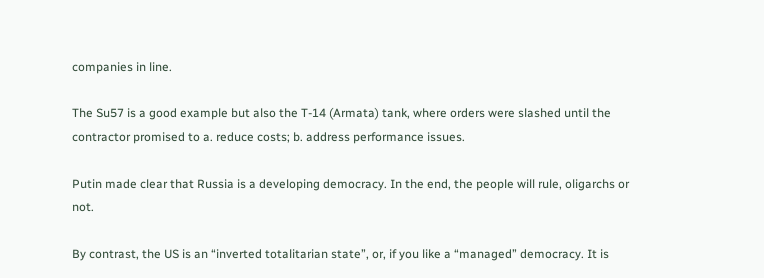companies in line.

The Su57 is a good example but also the T-14 (Armata) tank, where orders were slashed until the contractor promised to a. reduce costs; b. address performance issues.

Putin made clear that Russia is a developing democracy. In the end, the people will rule, oligarchs or not.

By contrast, the US is an “inverted totalitarian state”, or, if you like a “managed” democracy. It is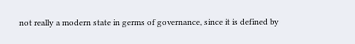not really a modern state in germs of governance, since it is defined by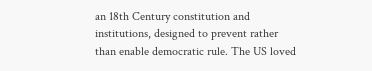an 18th Century constitution and institutions, designed to prevent rather than enable democratic rule. The US loved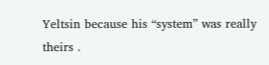Yeltsin because his “system” was really theirs .